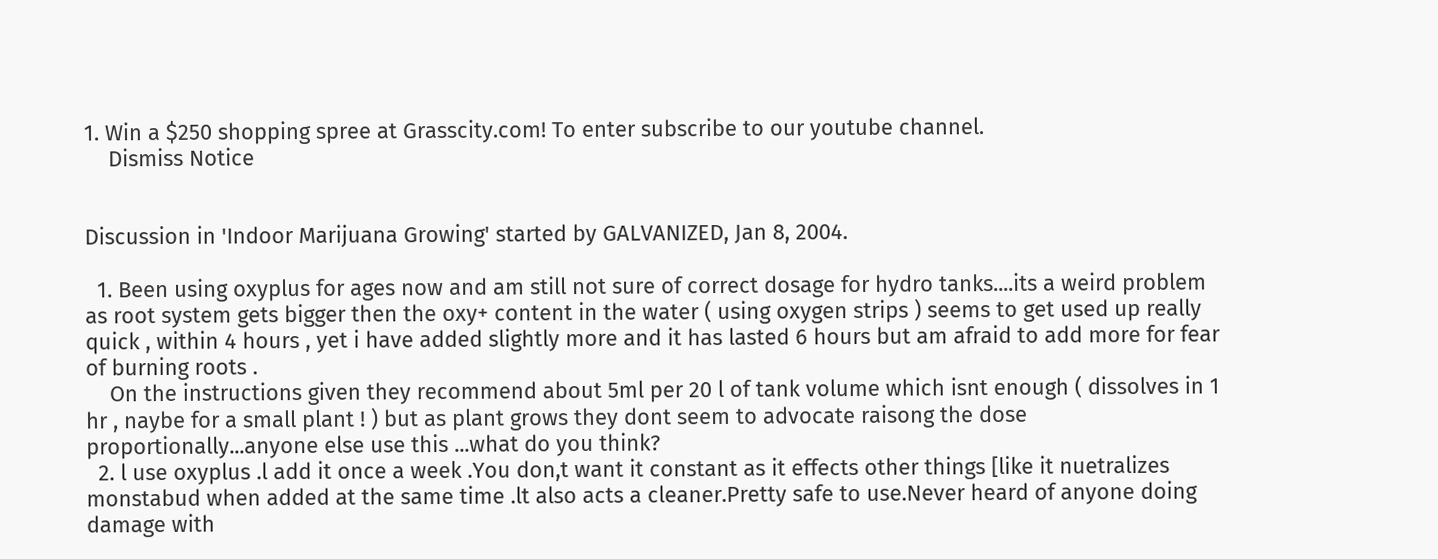1. Win a $250 shopping spree at Grasscity.com! To enter subscribe to our youtube channel.
    Dismiss Notice


Discussion in 'Indoor Marijuana Growing' started by GALVANIZED, Jan 8, 2004.

  1. Been using oxyplus for ages now and am still not sure of correct dosage for hydro tanks....its a weird problem as root system gets bigger then the oxy+ content in the water ( using oxygen strips ) seems to get used up really quick , within 4 hours , yet i have added slightly more and it has lasted 6 hours but am afraid to add more for fear of burning roots .
    On the instructions given they recommend about 5ml per 20 l of tank volume which isnt enough ( dissolves in 1 hr , naybe for a small plant ! ) but as plant grows they dont seem to advocate raisong the dose proportionally...anyone else use this ...what do you think?
  2. l use oxyplus .l add it once a week .You don,t want it constant as it effects other things [like it nuetralizes monstabud when added at the same time .lt also acts a cleaner.Pretty safe to use.Never heard of anyone doing damage with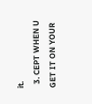it.
  3. CEPT WHEN U GET IT ON YOUR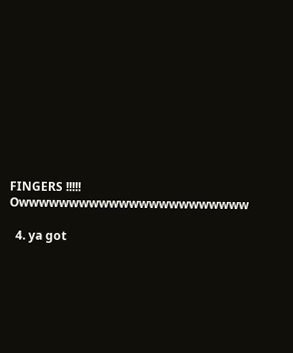FINGERS !!!!! Owwwwwwwwwwwwwwwwwwwwwww

  4. ya got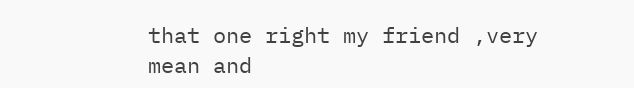that one right my friend ,very mean and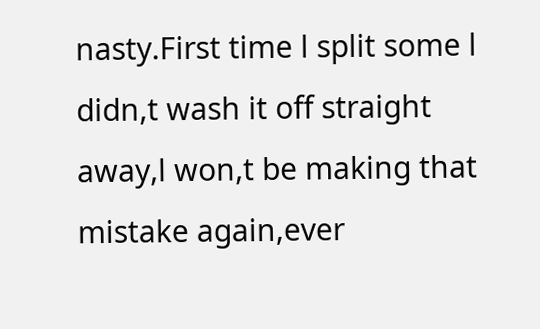nasty.First time l split some l didn,t wash it off straight away,l won,t be making that mistake again,ever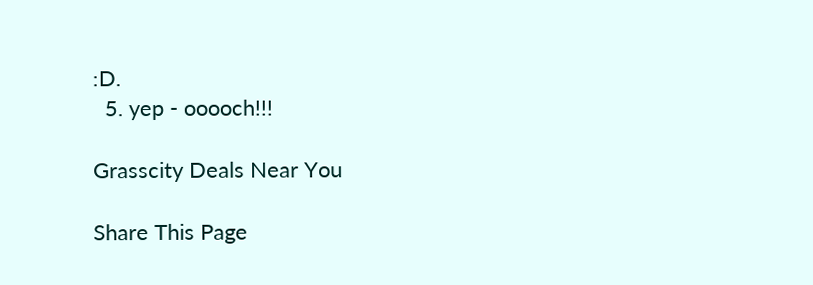:D.
  5. yep - ooooch!!!

Grasscity Deals Near You

Share This Page